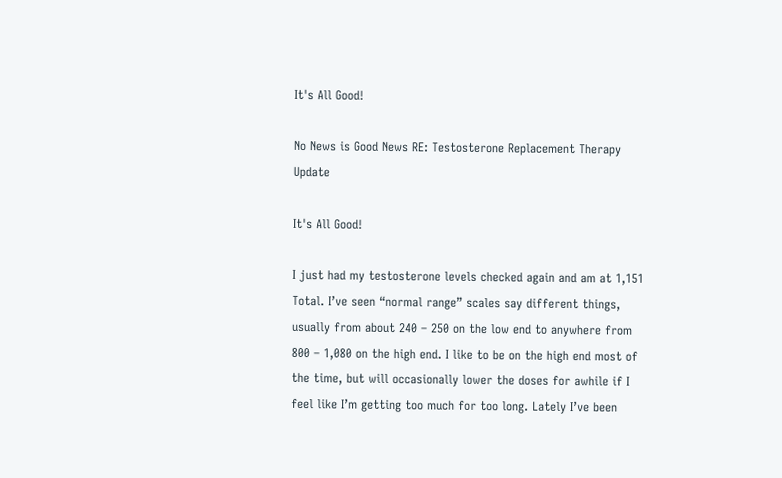It's All Good!

No News is Good News RE: Testosterone Replacement Therapy Update

It's All Good!

I just had my testosterone levels checked again and am at 1,151 Total. I’ve seen “normal range” scales say different things, usually from about 240 – 250 on the low end to anywhere from 800 – 1,080 on the high end. I like to be on the high end most of the time, but will occasionally lower the doses for awhile if I feel like I’m getting too much for too long. Lately I’ve been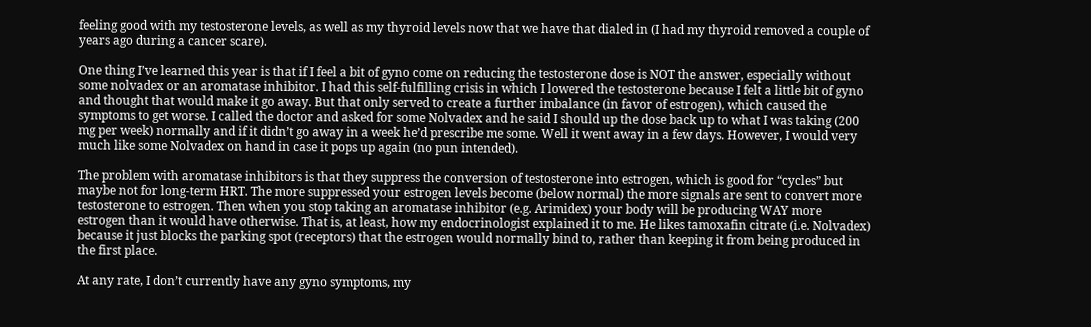feeling good with my testosterone levels, as well as my thyroid levels now that we have that dialed in (I had my thyroid removed a couple of years ago during a cancer scare).

One thing I’ve learned this year is that if I feel a bit of gyno come on reducing the testosterone dose is NOT the answer, especially without some nolvadex or an aromatase inhibitor. I had this self-fulfilling crisis in which I lowered the testosterone because I felt a little bit of gyno and thought that would make it go away. But that only served to create a further imbalance (in favor of estrogen), which caused the symptoms to get worse. I called the doctor and asked for some Nolvadex and he said I should up the dose back up to what I was taking (200 mg per week) normally and if it didn’t go away in a week he’d prescribe me some. Well it went away in a few days. However, I would very much like some Nolvadex on hand in case it pops up again (no pun intended).

The problem with aromatase inhibitors is that they suppress the conversion of testosterone into estrogen, which is good for “cycles” but maybe not for long-term HRT. The more suppressed your estrogen levels become (below normal) the more signals are sent to convert more testosterone to estrogen. Then when you stop taking an aromatase inhibitor (e.g. Arimidex) your body will be producing WAY more estrogen than it would have otherwise. That is, at least, how my endocrinologist explained it to me. He likes tamoxafin citrate (i.e. Nolvadex) because it just blocks the parking spot (receptors) that the estrogen would normally bind to, rather than keeping it from being produced in the first place.

At any rate, I don’t currently have any gyno symptoms, my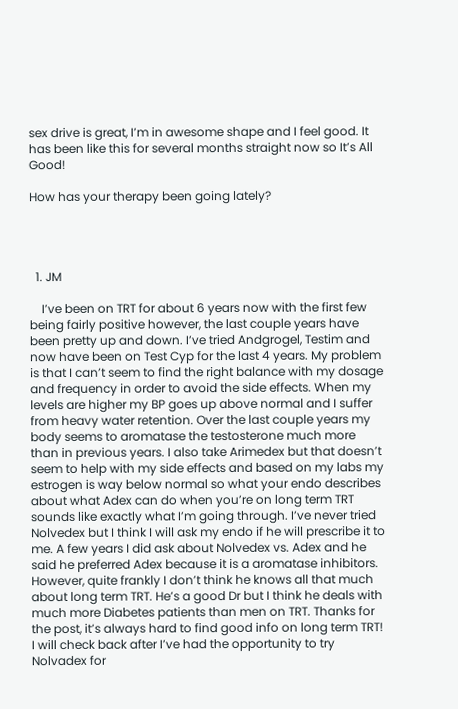sex drive is great, I’m in awesome shape and I feel good. It has been like this for several months straight now so It’s All Good!

How has your therapy been going lately?




  1. JM

    I’ve been on TRT for about 6 years now with the first few being fairly positive however, the last couple years have been pretty up and down. I’ve tried Andgrogel, Testim and now have been on Test Cyp for the last 4 years. My problem is that I can’t seem to find the right balance with my dosage and frequency in order to avoid the side effects. When my levels are higher my BP goes up above normal and I suffer from heavy water retention. Over the last couple years my body seems to aromatase the testosterone much more than in previous years. I also take Arimedex but that doesn’t seem to help with my side effects and based on my labs my estrogen is way below normal so what your endo describes about what Adex can do when you’re on long term TRT sounds like exactly what I’m going through. I’ve never tried Nolvedex but I think I will ask my endo if he will prescribe it to me. A few years I did ask about Nolvedex vs. Adex and he said he preferred Adex because it is a aromatase inhibitors. However, quite frankly I don’t think he knows all that much about long term TRT. He’s a good Dr but I think he deals with much more Diabetes patients than men on TRT. Thanks for the post, it’s always hard to find good info on long term TRT! I will check back after I’ve had the opportunity to try Nolvadex for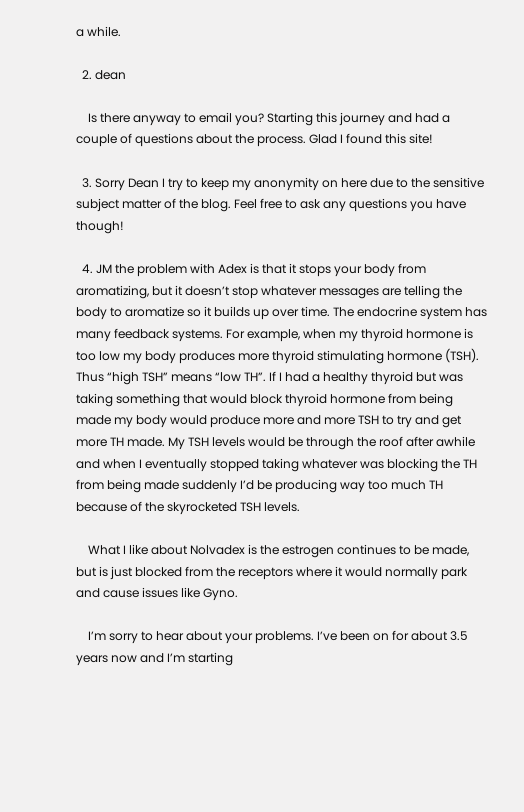a while.

  2. dean

    Is there anyway to email you? Starting this journey and had a couple of questions about the process. Glad I found this site!

  3. Sorry Dean I try to keep my anonymity on here due to the sensitive subject matter of the blog. Feel free to ask any questions you have though!

  4. JM the problem with Adex is that it stops your body from aromatizing, but it doesn’t stop whatever messages are telling the body to aromatize so it builds up over time. The endocrine system has many feedback systems. For example, when my thyroid hormone is too low my body produces more thyroid stimulating hormone (TSH). Thus “high TSH” means “low TH”. If I had a healthy thyroid but was taking something that would block thyroid hormone from being made my body would produce more and more TSH to try and get more TH made. My TSH levels would be through the roof after awhile and when I eventually stopped taking whatever was blocking the TH from being made suddenly I’d be producing way too much TH because of the skyrocketed TSH levels.

    What I like about Nolvadex is the estrogen continues to be made, but is just blocked from the receptors where it would normally park and cause issues like Gyno.

    I’m sorry to hear about your problems. I’ve been on for about 3.5 years now and I’m starting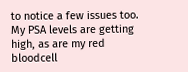to notice a few issues too. My PSA levels are getting high, as are my red bloodcell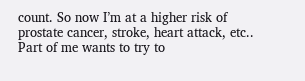count. So now I’m at a higher risk of prostate cancer, stroke, heart attack, etc.. Part of me wants to try to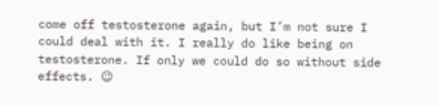come off testosterone again, but I’m not sure I could deal with it. I really do like being on testosterone. If only we could do so without side effects. 😉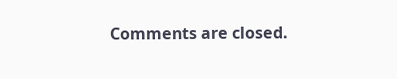Comments are closed.